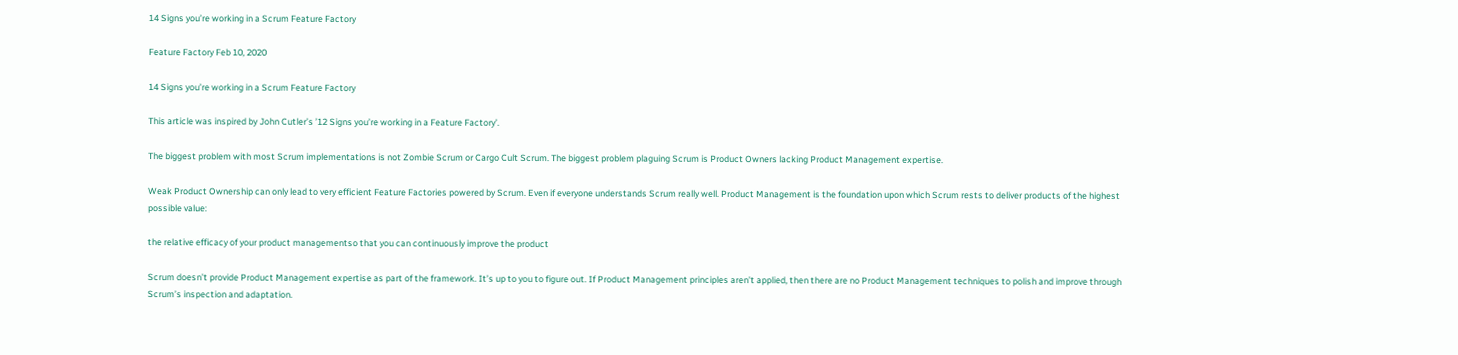14 Signs you’re working in a Scrum Feature Factory

Feature Factory Feb 10, 2020

14 Signs you’re working in a Scrum Feature Factory

This article was inspired by John Cutler’s ’12 Signs you’re working in a Feature Factory’.

The biggest problem with most Scrum implementations is not Zombie Scrum or Cargo Cult Scrum. The biggest problem plaguing Scrum is Product Owners lacking Product Management expertise.

Weak Product Ownership can only lead to very efficient Feature Factories powered by Scrum. Even if everyone understands Scrum really well. Product Management is the foundation upon which Scrum rests to deliver products of the highest possible value:

the relative efficacy of your product managementso that you can continuously improve the product

Scrum doesn’t provide Product Management expertise as part of the framework. It’s up to you to figure out. If Product Management principles aren’t applied, then there are no Product Management techniques to polish and improve through Scrum’s inspection and adaptation.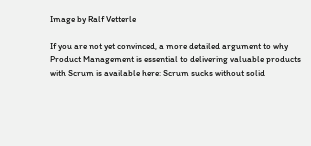Image by Ralf Vetterle

If you are not yet convinced, a more detailed argument to why Product Management is essential to delivering valuable products with Scrum is available here: Scrum sucks without solid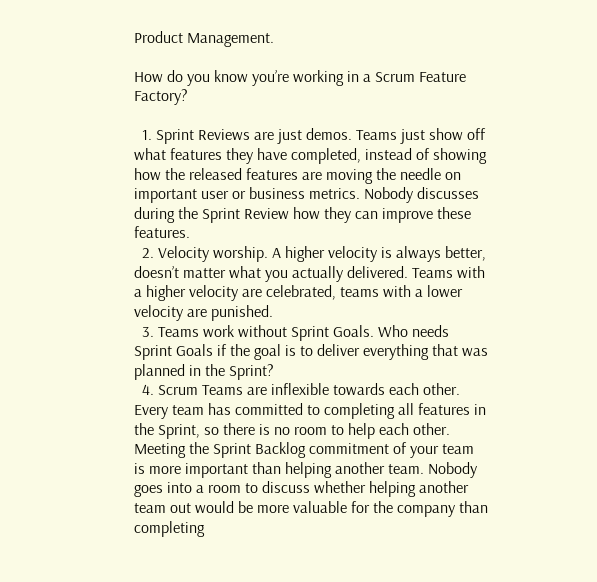Product Management.

How do you know you’re working in a Scrum Feature Factory?

  1. Sprint Reviews are just demos. Teams just show off what features they have completed, instead of showing how the released features are moving the needle on important user or business metrics. Nobody discusses during the Sprint Review how they can improve these features.
  2. Velocity worship. A higher velocity is always better, doesn’t matter what you actually delivered. Teams with a higher velocity are celebrated, teams with a lower velocity are punished.
  3. Teams work without Sprint Goals. Who needs Sprint Goals if the goal is to deliver everything that was planned in the Sprint?
  4. Scrum Teams are inflexible towards each other. Every team has committed to completing all features in the Sprint, so there is no room to help each other. Meeting the Sprint Backlog commitment of your team is more important than helping another team. Nobody goes into a room to discuss whether helping another team out would be more valuable for the company than completing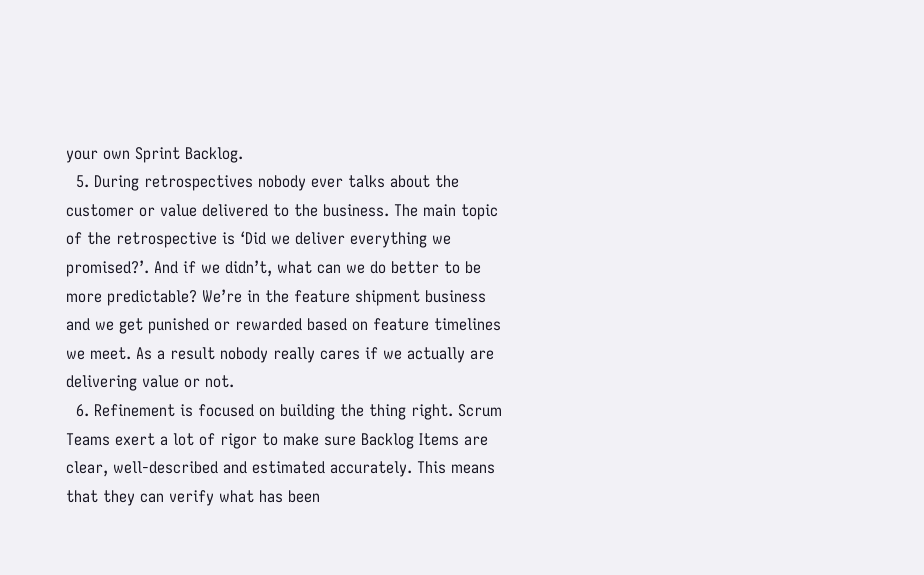your own Sprint Backlog.
  5. During retrospectives nobody ever talks about the customer or value delivered to the business. The main topic of the retrospective is ‘Did we deliver everything we promised?’. And if we didn’t, what can we do better to be more predictable? We’re in the feature shipment business and we get punished or rewarded based on feature timelines we meet. As a result nobody really cares if we actually are delivering value or not.
  6. Refinement is focused on building the thing right. Scrum Teams exert a lot of rigor to make sure Backlog Items are clear, well-described and estimated accurately. This means that they can verify what has been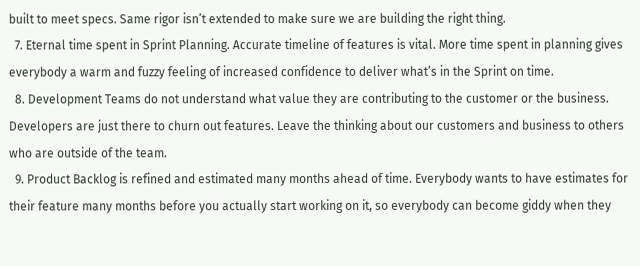built to meet specs. Same rigor isn’t extended to make sure we are building the right thing.
  7. Eternal time spent in Sprint Planning. Accurate timeline of features is vital. More time spent in planning gives everybody a warm and fuzzy feeling of increased confidence to deliver what’s in the Sprint on time.
  8. Development Teams do not understand what value they are contributing to the customer or the business. Developers are just there to churn out features. Leave the thinking about our customers and business to others who are outside of the team.
  9. Product Backlog is refined and estimated many months ahead of time. Everybody wants to have estimates for their feature many months before you actually start working on it, so everybody can become giddy when they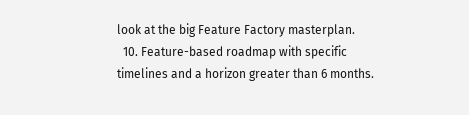look at the big Feature Factory masterplan.
  10. Feature-based roadmap with specific timelines and a horizon greater than 6 months.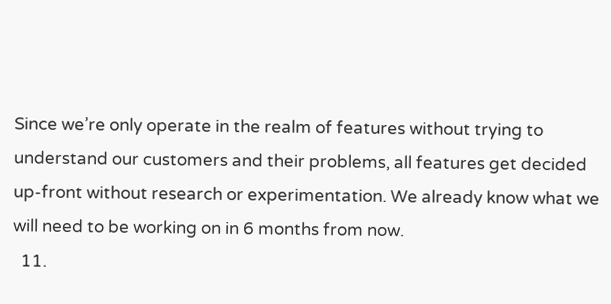Since we’re only operate in the realm of features without trying to understand our customers and their problems, all features get decided up-front without research or experimentation. We already know what we will need to be working on in 6 months from now.
  11.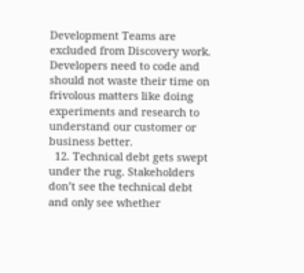Development Teams are excluded from Discovery work. Developers need to code and should not waste their time on frivolous matters like doing experiments and research to understand our customer or business better.
  12. Technical debt gets swept under the rug. Stakeholders don’t see the technical debt and only see whether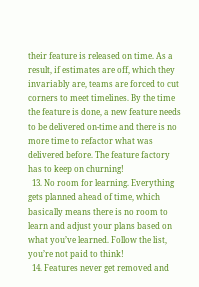their feature is released on time. As a result, if estimates are off, which they invariably are, teams are forced to cut corners to meet timelines. By the time the feature is done, a new feature needs to be delivered on-time and there is no more time to refactor what was delivered before. The feature factory has to keep on churning!
  13. No room for learning. Everything gets planned ahead of time, which basically means there is no room to learn and adjust your plans based on what you’ve learned. Follow the list, you’re not paid to think!
  14. Features never get removed and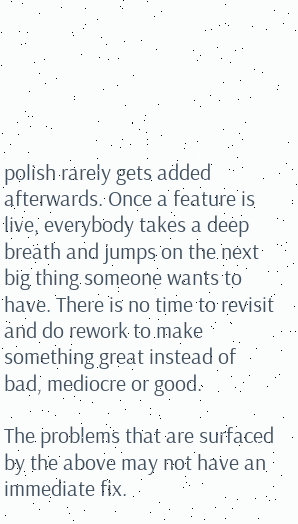polish rarely gets added afterwards. Once a feature is live, everybody takes a deep breath and jumps on the next big thing someone wants to have. There is no time to revisit and do rework to make something great instead of bad, mediocre or good.

The problems that are surfaced by the above may not have an immediate fix.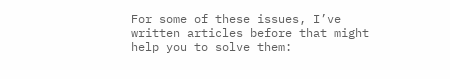For some of these issues, I’ve written articles before that might help you to solve them: